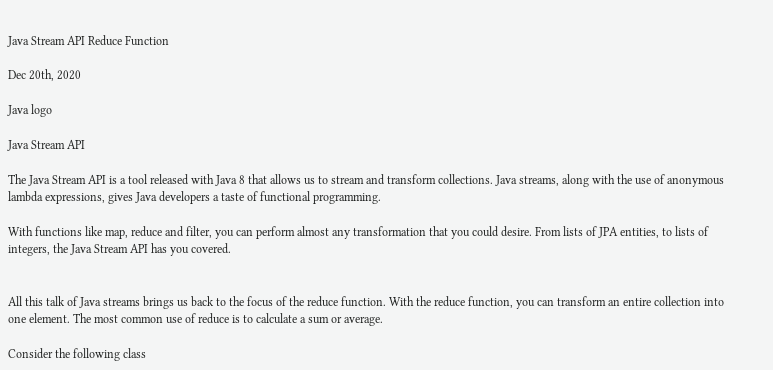Java Stream API Reduce Function

Dec 20th, 2020

Java logo

Java Stream API

The Java Stream API is a tool released with Java 8 that allows us to stream and transform collections. Java streams, along with the use of anonymous lambda expressions, gives Java developers a taste of functional programming.

With functions like map, reduce and filter, you can perform almost any transformation that you could desire. From lists of JPA entities, to lists of integers, the Java Stream API has you covered.


All this talk of Java streams brings us back to the focus of the reduce function. With the reduce function, you can transform an entire collection into one element. The most common use of reduce is to calculate a sum or average.

Consider the following class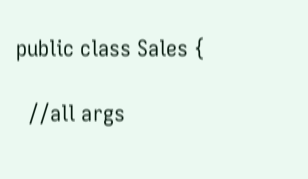public class Sales {

  //all args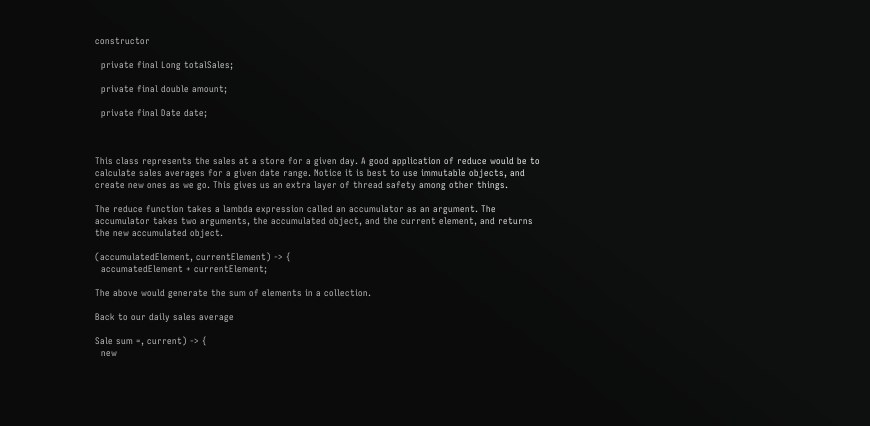constructor

  private final Long totalSales;

  private final double amount;

  private final Date date;



This class represents the sales at a store for a given day. A good application of reduce would be to calculate sales averages for a given date range. Notice it is best to use immutable objects, and create new ones as we go. This gives us an extra layer of thread safety among other things.

The reduce function takes a lambda expression called an accumulator as an argument. The accumulator takes two arguments, the accumulated object, and the current element, and returns the new accumulated object.

(accumulatedElement, currentElement) -> {
  accumatedElement + currentElement;

The above would generate the sum of elements in a collection.

Back to our daily sales average

Sale sum =, current) -> {
  new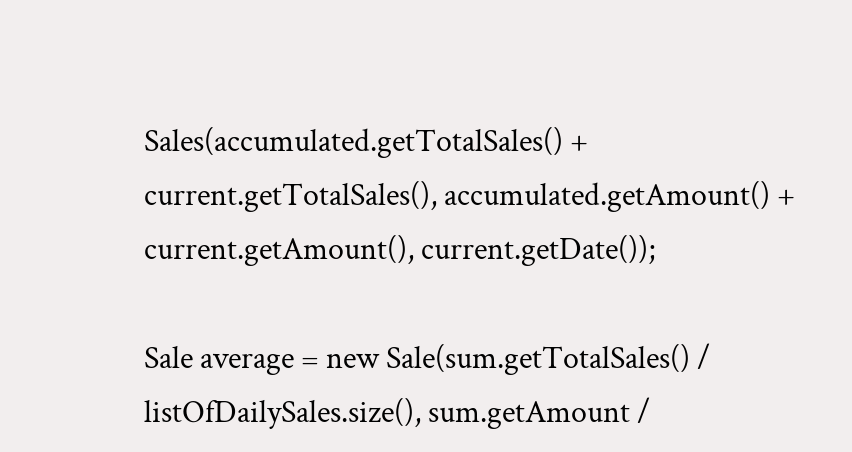Sales(accumulated.getTotalSales() + current.getTotalSales(), accumulated.getAmount() + current.getAmount(), current.getDate());

Sale average = new Sale(sum.getTotalSales() / listOfDailySales.size(), sum.getAmount /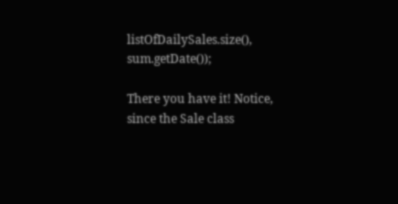listOfDailySales.size(), sum.getDate());

There you have it! Notice, since the Sale class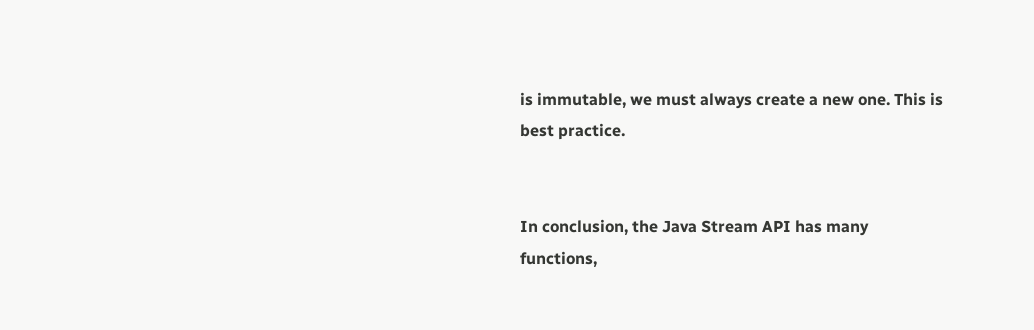is immutable, we must always create a new one. This is best practice.


In conclusion, the Java Stream API has many functions,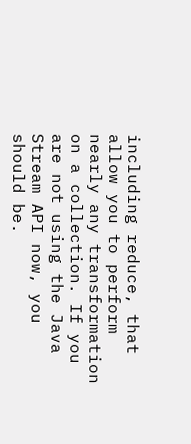including reduce, that allow you to perform nearly any transformation on a collection. If you are not using the Java Stream API now, you should be.